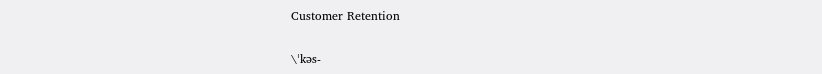Customer Retention

\ˈkəs-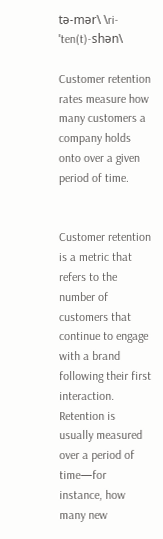tə-mər\ \ri-ˈten(t)-shən\

Customer retention rates measure how many customers a company holds onto over a given period of time.


Customer retention is a metric that refers to the number of customers that continue to engage with a brand following their first interaction. Retention is usually measured over a period of time—for instance, how many new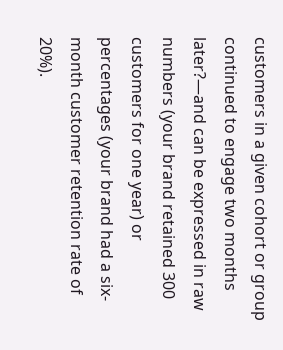customers in a given cohort or group continued to engage two months later?—and can be expressed in raw numbers (your brand retained 300 customers for one year) or percentages (your brand had a six-month customer retention rate of 20%).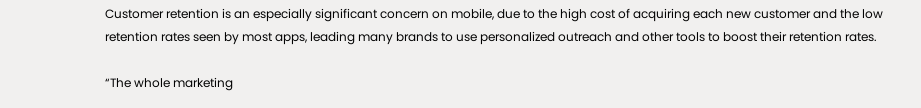Customer retention is an especially significant concern on mobile, due to the high cost of acquiring each new customer and the low retention rates seen by most apps, leading many brands to use personalized outreach and other tools to boost their retention rates.

“The whole marketing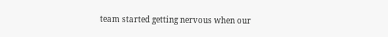team started getting nervous when our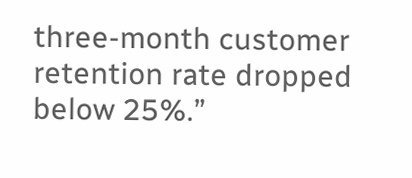three-month customer retention rate dropped below 25%.”